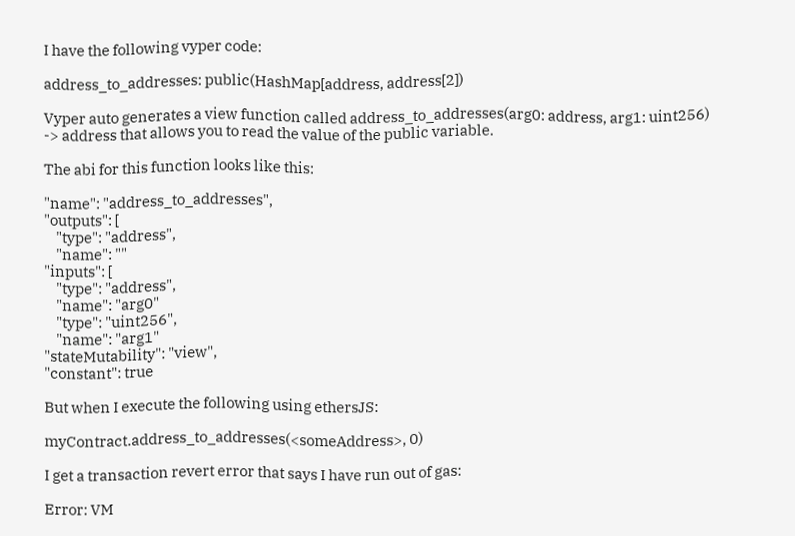I have the following vyper code:

address_to_addresses: public(HashMap[address, address[2])

Vyper auto generates a view function called address_to_addresses(arg0: address, arg1: uint256) -> address that allows you to read the value of the public variable.

The abi for this function looks like this:

"name": "address_to_addresses",
"outputs": [
    "type": "address",
    "name": ""
"inputs": [
    "type": "address",
    "name": "arg0"
    "type": "uint256",
    "name": "arg1"
"stateMutability": "view",
"constant": true

But when I execute the following using ethersJS:

myContract.address_to_addresses(<someAddress>, 0)

I get a transaction revert error that says I have run out of gas:

Error: VM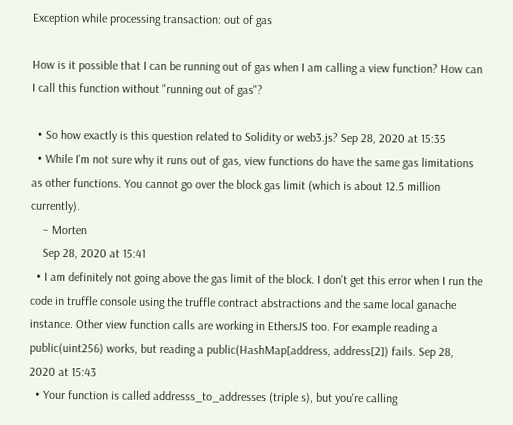Exception while processing transaction: out of gas

How is it possible that I can be running out of gas when I am calling a view function? How can I call this function without "running out of gas"?

  • So how exactly is this question related to Solidity or web3.js? Sep 28, 2020 at 15:35
  • While I'm not sure why it runs out of gas, view functions do have the same gas limitations as other functions. You cannot go over the block gas limit (which is about 12.5 million currently).
    – Morten
    Sep 28, 2020 at 15:41
  • I am definitely not going above the gas limit of the block. I don't get this error when I run the code in truffle console using the truffle contract abstractions and the same local ganache instance. Other view function calls are working in EthersJS too. For example reading a public(uint256) works, but reading a public(HashMap[address, address[2]) fails. Sep 28, 2020 at 15:43
  • Your function is called addresss_to_addresses (triple s), but you're calling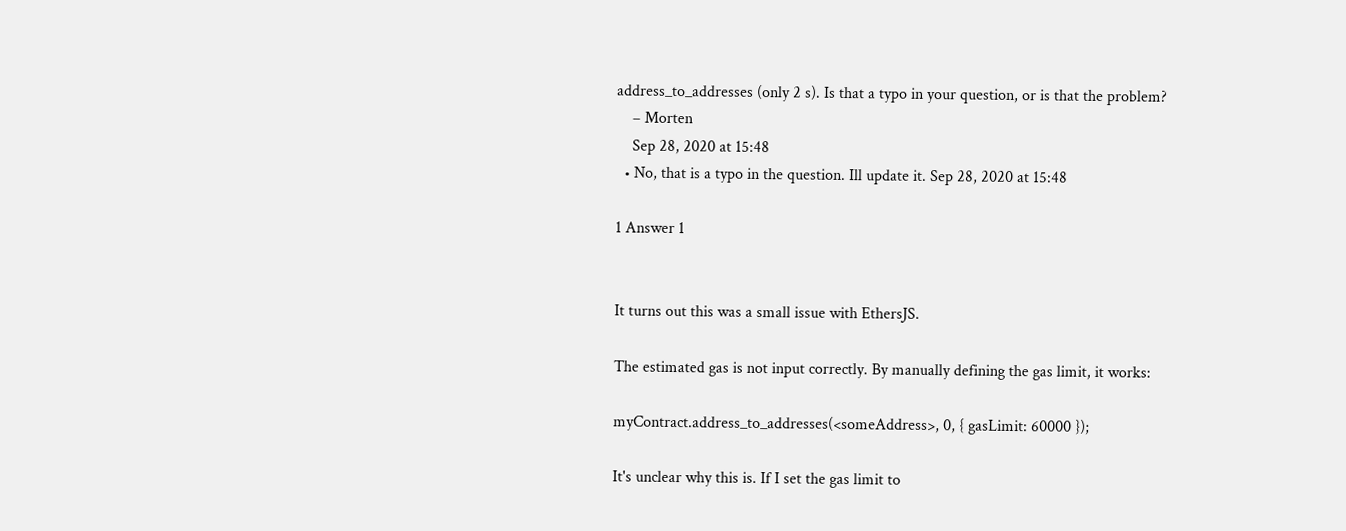address_to_addresses (only 2 s). Is that a typo in your question, or is that the problem?
    – Morten
    Sep 28, 2020 at 15:48
  • No, that is a typo in the question. Ill update it. Sep 28, 2020 at 15:48

1 Answer 1


It turns out this was a small issue with EthersJS.

The estimated gas is not input correctly. By manually defining the gas limit, it works:

myContract.address_to_addresses(<someAddress>, 0, { gasLimit: 60000 });

It's unclear why this is. If I set the gas limit to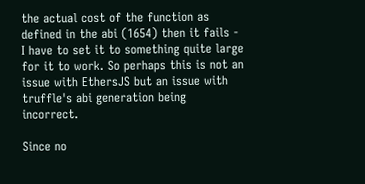the actual cost of the function as defined in the abi (1654) then it fails - I have to set it to something quite large for it to work. So perhaps this is not an issue with EthersJS but an issue with truffle's abi generation being incorrect.

Since no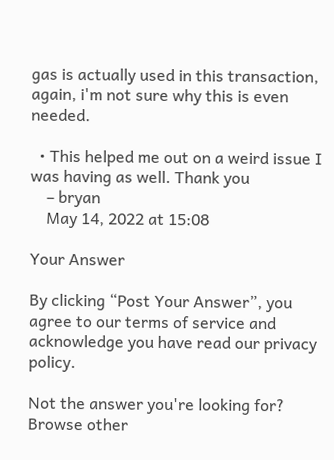gas is actually used in this transaction, again, i'm not sure why this is even needed.

  • This helped me out on a weird issue I was having as well. Thank you
    – bryan
    May 14, 2022 at 15:08

Your Answer

By clicking “Post Your Answer”, you agree to our terms of service and acknowledge you have read our privacy policy.

Not the answer you're looking for? Browse other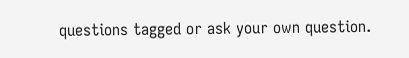questions tagged or ask your own question.